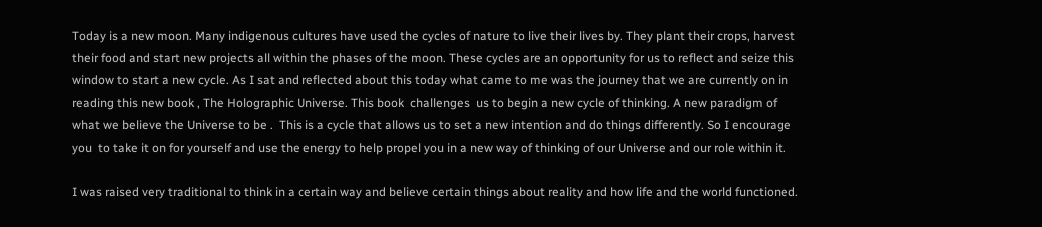Today is a new moon. Many indigenous cultures have used the cycles of nature to live their lives by. They plant their crops, harvest their food and start new projects all within the phases of the moon. These cycles are an opportunity for us to reflect and seize this window to start a new cycle. As I sat and reflected about this today what came to me was the journey that we are currently on in reading this new book , The Holographic Universe. This book  challenges  us to begin a new cycle of thinking. A new paradigm of what we believe the Universe to be .  This is a cycle that allows us to set a new intention and do things differently. So I encourage you  to take it on for yourself and use the energy to help propel you in a new way of thinking of our Universe and our role within it.

I was raised very traditional to think in a certain way and believe certain things about reality and how life and the world functioned.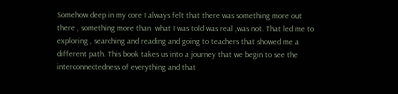Somehow deep in my core I always felt that there was something more out there , something more than  what I was told was real ,was not. That led me to exploring , searching and reading and going to teachers that showed me a different path. This book takes us into a journey that we begin to see the interconnectedness of everything and that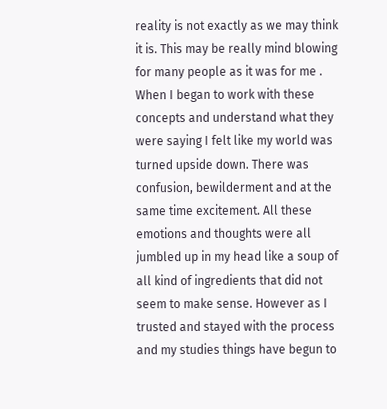reality is not exactly as we may think it is. This may be really mind blowing for many people as it was for me . When I began to work with these concepts and understand what they were saying I felt like my world was turned upside down. There was confusion, bewilderment and at the same time excitement. All these emotions and thoughts were all jumbled up in my head like a soup of all kind of ingredients that did not seem to make sense. However as I trusted and stayed with the process and my studies things have begun to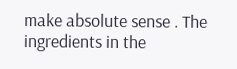make absolute sense . The ingredients in the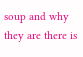soup and why they are there is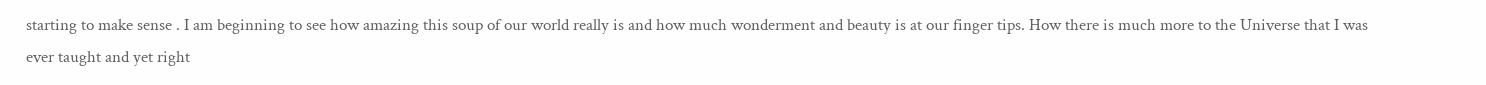starting to make sense . I am beginning to see how amazing this soup of our world really is and how much wonderment and beauty is at our finger tips. How there is much more to the Universe that I was ever taught and yet right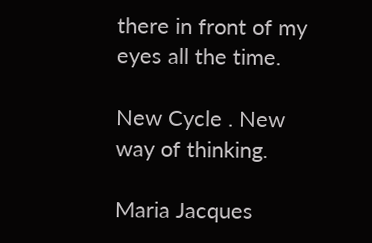there in front of my eyes all the time.

New Cycle . New way of thinking.

Maria Jacques